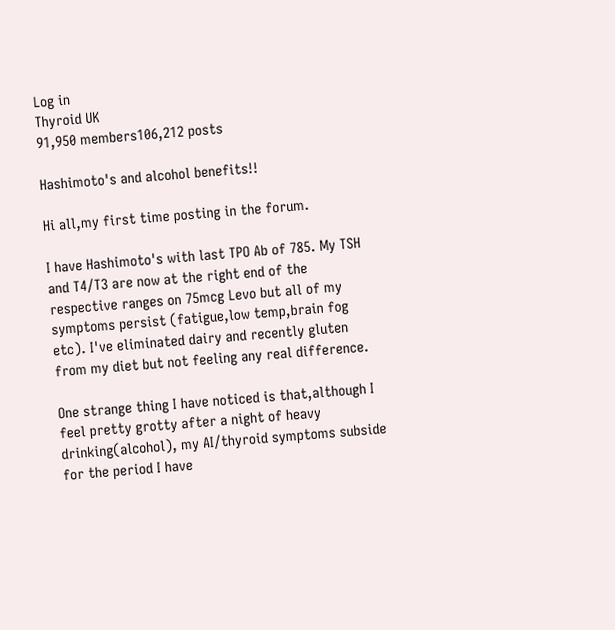Log in
Thyroid UK
91,950 members106,212 posts

Hashimoto's and alcohol benefits!!

Hi all,my first time posting in the forum.

I have Hashimoto's with last TPO Ab of 785. My TSH and T4/T3 are now at the right end of the respective ranges on 75mcg Levo but all of my symptoms persist (fatigue,low temp,brain fog etc). I've eliminated dairy and recently gluten from my diet but not feeling any real difference.

One strange thing I have noticed is that,although I feel pretty grotty after a night of heavy drinking(alcohol), my AI/thyroid symptoms subside for the period I have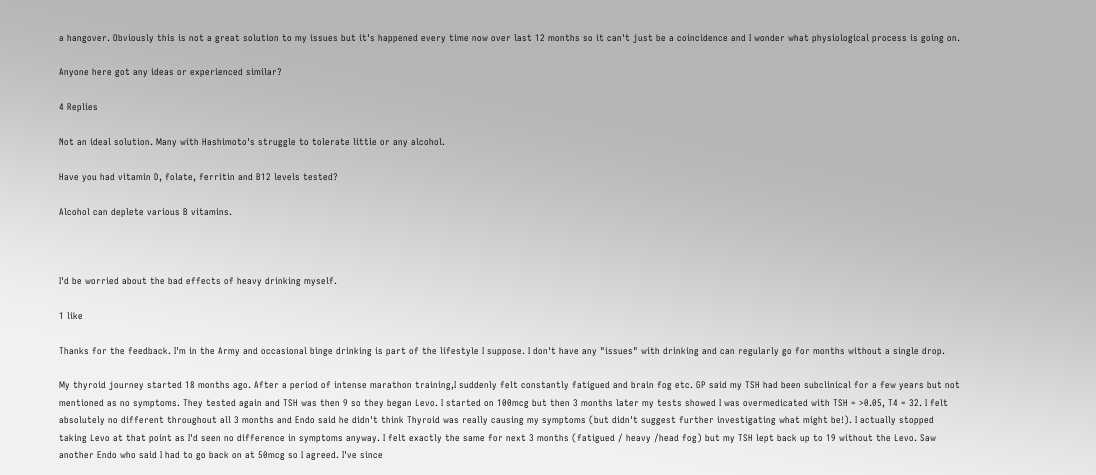a hangover. Obviously this is not a great solution to my issues but it's happened every time now over last 12 months so it can't just be a coincidence and I wonder what physiological process is going on.

Anyone here got any ideas or experienced similar?

4 Replies

Not an ideal solution. Many with Hashimoto's struggle to tolerate little or any alcohol.

Have you had vitamin D, folate, ferritin and B12 levels tested?

Alcohol can deplete various B vitamins.



I'd be worried about the bad effects of heavy drinking myself.

1 like

Thanks for the feedback. I'm in the Army and occasional binge drinking is part of the lifestyle I suppose. I don't have any "issues" with drinking and can regularly go for months without a single drop.

My thyroid journey started 18 months ago. After a period of intense marathon training,I suddenly felt constantly fatigued and brain fog etc. GP said my TSH had been subclinical for a few years but not mentioned as no symptoms. They tested again and TSH was then 9 so they began Levo. I started on 100mcg but then 3 months later my tests showed I was overmedicated with TSH = >0.05, T4 = 32. I felt absolutely no different throughout all 3 months and Endo said he didn't think Thyroid was really causing my symptoms (but didn't suggest further investigating what might be!). I actually stopped taking Levo at that point as I'd seen no difference in symptoms anyway. I felt exactly the same for next 3 months (fatigued / heavy /head fog) but my TSH lept back up to 19 without the Levo. Saw another Endo who said I had to go back on at 50mcg so I agreed. I've since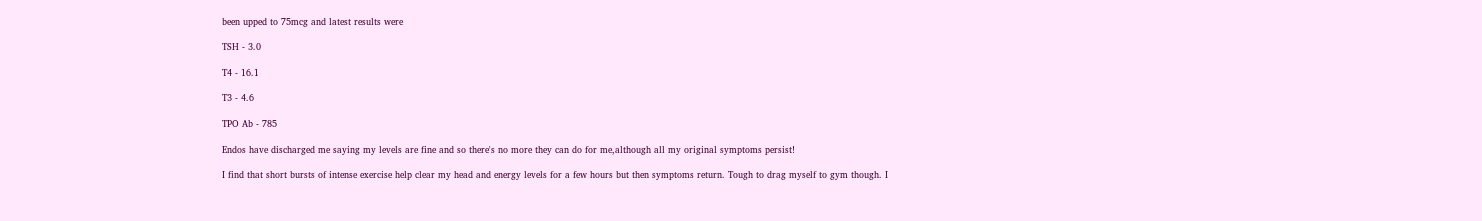been upped to 75mcg and latest results were

TSH - 3.0

T4 - 16.1

T3 - 4.6

TPO Ab - 785

Endos have discharged me saying my levels are fine and so there's no more they can do for me,although all my original symptoms persist!

I find that short bursts of intense exercise help clear my head and energy levels for a few hours but then symptoms return. Tough to drag myself to gym though. I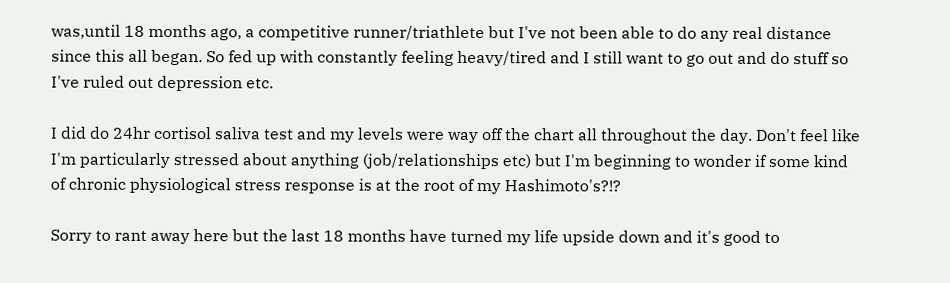was,until 18 months ago, a competitive runner/triathlete but I've not been able to do any real distance since this all began. So fed up with constantly feeling heavy/tired and I still want to go out and do stuff so I've ruled out depression etc.

I did do 24hr cortisol saliva test and my levels were way off the chart all throughout the day. Don't feel like I'm particularly stressed about anything (job/relationships etc) but I'm beginning to wonder if some kind of chronic physiological stress response is at the root of my Hashimoto's?!?

Sorry to rant away here but the last 18 months have turned my life upside down and it's good to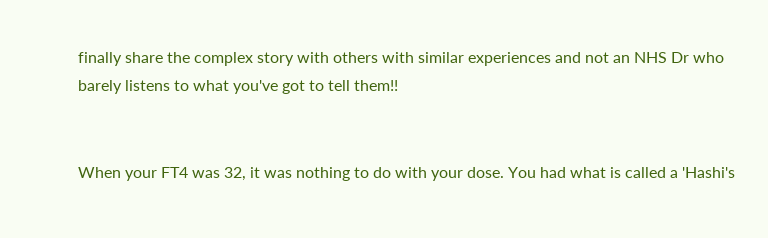finally share the complex story with others with similar experiences and not an NHS Dr who barely listens to what you've got to tell them!!


When your FT4 was 32, it was nothing to do with your dose. You had what is called a 'Hashi's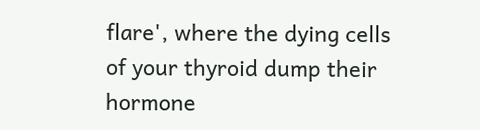flare', where the dying cells of your thyroid dump their hormone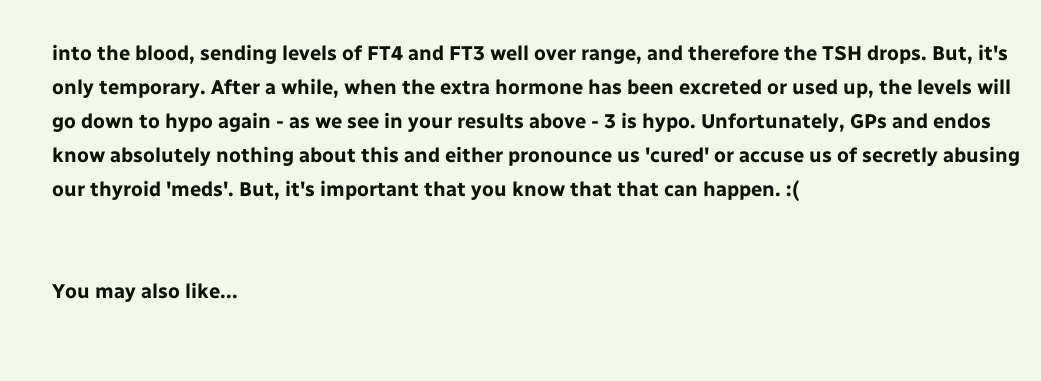into the blood, sending levels of FT4 and FT3 well over range, and therefore the TSH drops. But, it's only temporary. After a while, when the extra hormone has been excreted or used up, the levels will go down to hypo again - as we see in your results above - 3 is hypo. Unfortunately, GPs and endos know absolutely nothing about this and either pronounce us 'cured' or accuse us of secretly abusing our thyroid 'meds'. But, it's important that you know that that can happen. :(


You may also like...